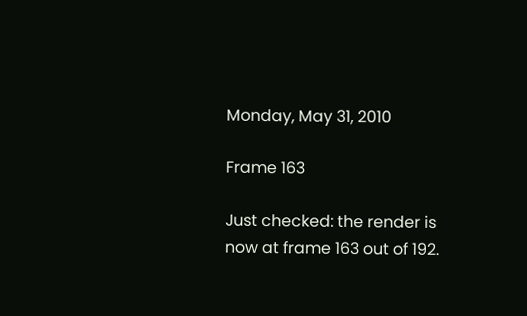Monday, May 31, 2010

Frame 163

Just checked: the render is now at frame 163 out of 192.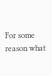For some reason what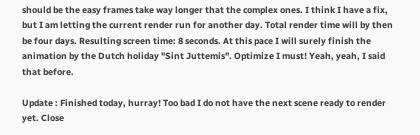should be the easy frames take way longer that the complex ones. I think I have a fix, but I am letting the current render run for another day. Total render time will by then be four days. Resulting screen time: 8 seconds. At this pace I will surely finish the animation by the Dutch holiday "Sint Juttemis". Optimize I must! Yeah, yeah, I said that before.

Update : Finished today, hurray! Too bad I do not have the next scene ready to render yet. Close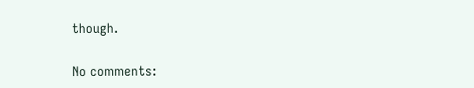though.

No comments: